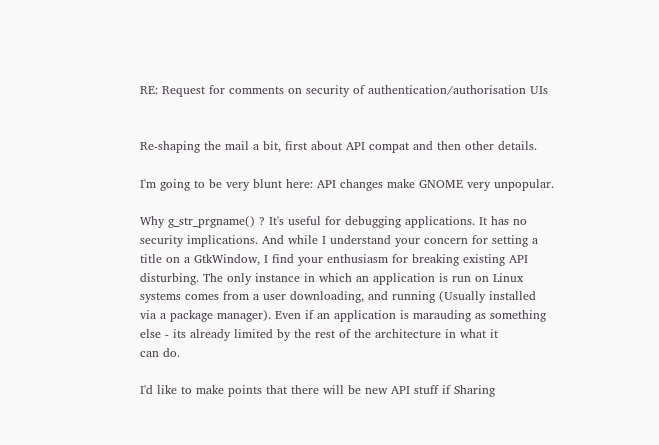RE: Request for comments on security of authentication/authorisation UIs


Re-shaping the mail a bit, first about API compat and then other details.

I'm going to be very blunt here: API changes make GNOME very unpopular.

Why g_str_prgname() ? It's useful for debugging applications. It has no
security implications. And while I understand your concern for setting a
title on a GtkWindow, I find your enthusiasm for breaking existing API
disturbing. The only instance in which an application is run on Linux
systems comes from a user downloading, and running (Usually installed
via a package manager). Even if an application is marauding as something
else - its already limited by the rest of the architecture in what it
can do.

I'd like to make points that there will be new API stuff if Sharing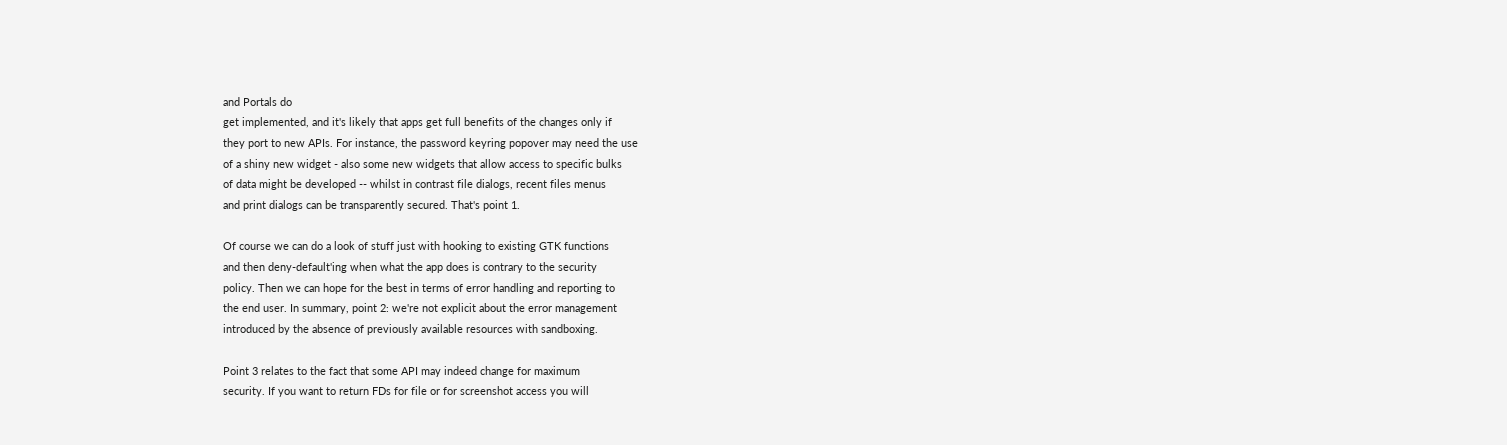and Portals do
get implemented, and it's likely that apps get full benefits of the changes only if
they port to new APIs. For instance, the password keyring popover may need the use
of a shiny new widget - also some new widgets that allow access to specific bulks
of data might be developed -- whilst in contrast file dialogs, recent files menus
and print dialogs can be transparently secured. That's point 1.

Of course we can do a look of stuff just with hooking to existing GTK functions
and then deny-default'ing when what the app does is contrary to the security
policy. Then we can hope for the best in terms of error handling and reporting to
the end user. In summary, point 2: we're not explicit about the error management
introduced by the absence of previously available resources with sandboxing.

Point 3 relates to the fact that some API may indeed change for maximum
security. If you want to return FDs for file or for screenshot access you will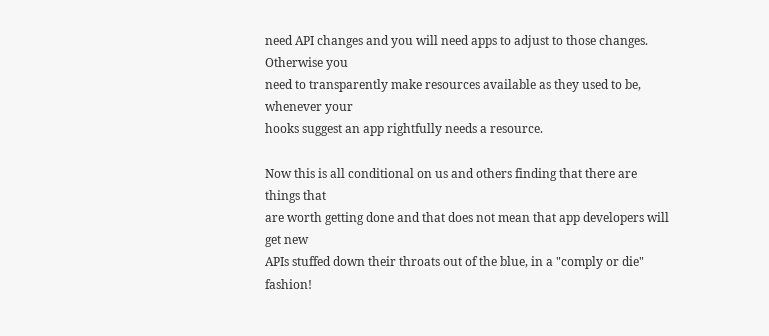need API changes and you will need apps to adjust to those changes. Otherwise you
need to transparently make resources available as they used to be, whenever your
hooks suggest an app rightfully needs a resource.

Now this is all conditional on us and others finding that there are things that
are worth getting done and that does not mean that app developers will get new
APIs stuffed down their throats out of the blue, in a "comply or die" fashion!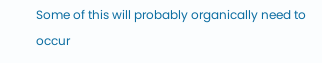Some of this will probably organically need to occur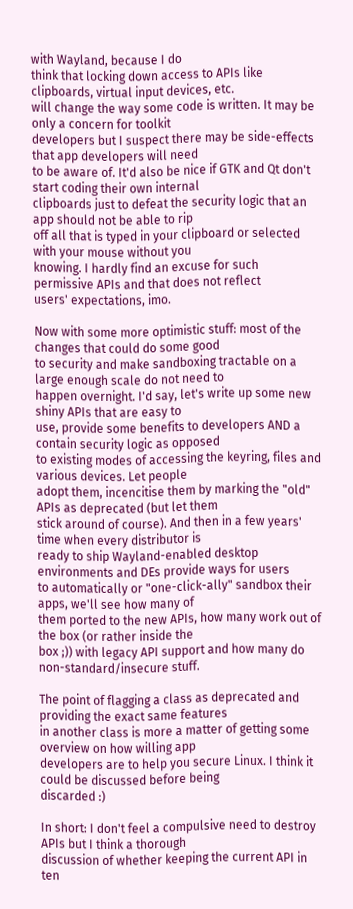with Wayland, because I do
think that locking down access to APIs like clipboards, virtual input devices, etc.
will change the way some code is written. It may be only a concern for toolkit
developers but I suspect there may be side-effects that app developers will need
to be aware of. It'd also be nice if GTK and Qt don't start coding their own internal
clipboards just to defeat the security logic that an app should not be able to rip
off all that is typed in your clipboard or selected with your mouse without you
knowing. I hardly find an excuse for such permissive APIs and that does not reflect
users' expectations, imo.

Now with some more optimistic stuff: most of the changes that could do some good
to security and make sandboxing tractable on a large enough scale do not need to
happen overnight. I'd say, let's write up some new shiny APIs that are easy to
use, provide some benefits to developers AND a contain security logic as opposed
to existing modes of accessing the keyring, files and various devices. Let people
adopt them, incencitise them by marking the "old" APIs as deprecated (but let them
stick around of course). And then in a few years' time when every distributor is
ready to ship Wayland-enabled desktop environments and DEs provide ways for users
to automatically or "one-click-ally" sandbox their apps, we'll see how many of
them ported to the new APIs, how many work out of the box (or rather inside the
box ;)) with legacy API support and how many do non-standard/insecure stuff.

The point of flagging a class as deprecated and providing the exact same features
in another class is more a matter of getting some overview on how willing app
developers are to help you secure Linux. I think it could be discussed before being
discarded :)

In short: I don't feel a compulsive need to destroy APIs but I think a thorough
discussion of whether keeping the current API in ten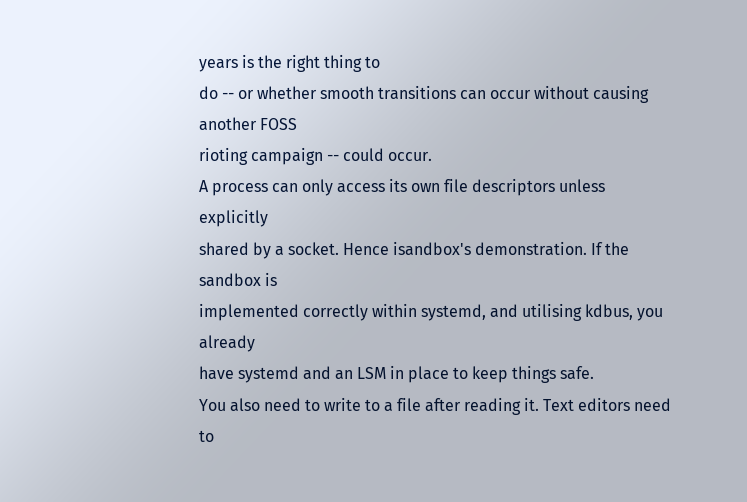years is the right thing to
do -- or whether smooth transitions can occur without causing another FOSS
rioting campaign -- could occur.
A process can only access its own file descriptors unless explicitly
shared by a socket. Hence isandbox's demonstration. If the sandbox is
implemented correctly within systemd, and utilising kdbus, you already
have systemd and an LSM in place to keep things safe.
You also need to write to a file after reading it. Text editors need to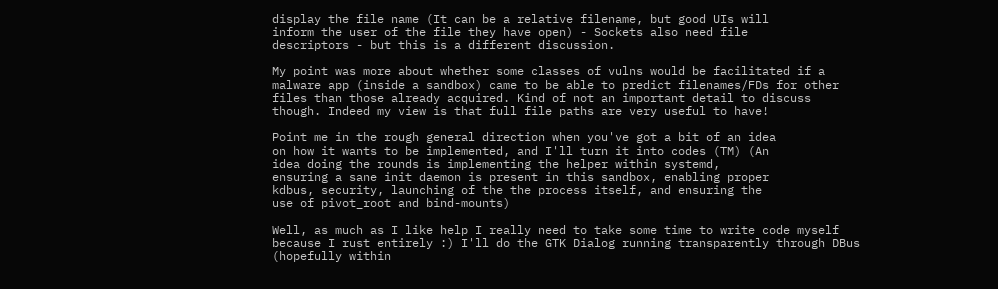display the file name (It can be a relative filename, but good UIs will
inform the user of the file they have open) - Sockets also need file
descriptors - but this is a different discussion.

My point was more about whether some classes of vulns would be facilitated if a
malware app (inside a sandbox) came to be able to predict filenames/FDs for other
files than those already acquired. Kind of not an important detail to discuss
though. Indeed my view is that full file paths are very useful to have!

Point me in the rough general direction when you've got a bit of an idea
on how it wants to be implemented, and I'll turn it into codes (TM) (An
idea doing the rounds is implementing the helper within systemd,
ensuring a sane init daemon is present in this sandbox, enabling proper
kdbus, security, launching of the the process itself, and ensuring the
use of pivot_root and bind-mounts)

Well, as much as I like help I really need to take some time to write code myself
because I rust entirely :) I'll do the GTK Dialog running transparently through DBus
(hopefully within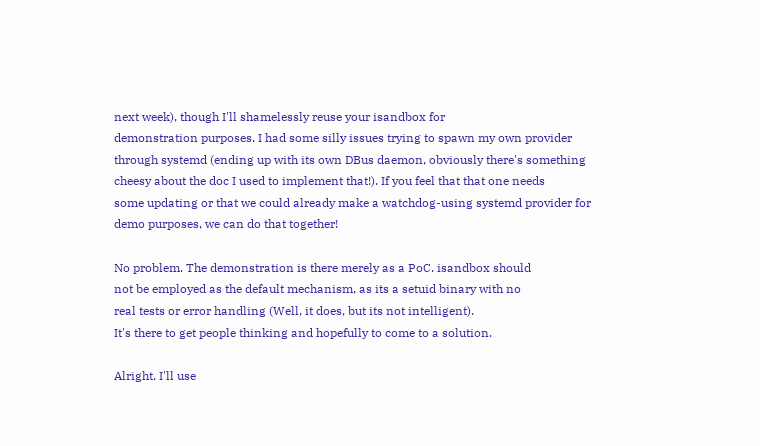next week), though I'll shamelessly reuse your isandbox for
demonstration purposes. I had some silly issues trying to spawn my own provider
through systemd (ending up with its own DBus daemon, obviously there's something
cheesy about the doc I used to implement that!). If you feel that that one needs
some updating or that we could already make a watchdog-using systemd provider for
demo purposes, we can do that together!

No problem. The demonstration is there merely as a PoC. isandbox should
not be employed as the default mechanism, as its a setuid binary with no
real tests or error handling (Well, it does, but its not intelligent).
It's there to get people thinking and hopefully to come to a solution.

Alright. I'll use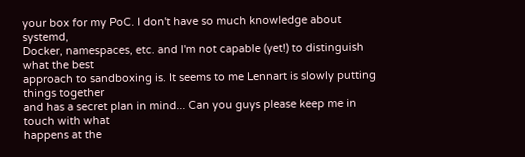your box for my PoC. I don't have so much knowledge about systemd,
Docker, namespaces, etc. and I'm not capable (yet!) to distinguish what the best
approach to sandboxing is. It seems to me Lennart is slowly putting things together
and has a secret plan in mind... Can you guys please keep me in touch with what
happens at the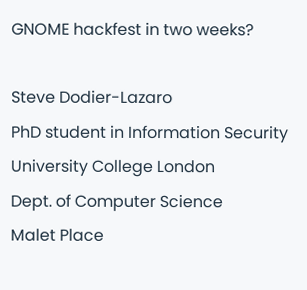GNOME hackfest in two weeks?

Steve Dodier-Lazaro
PhD student in Information Security
University College London
Dept. of Computer Science
Malet Place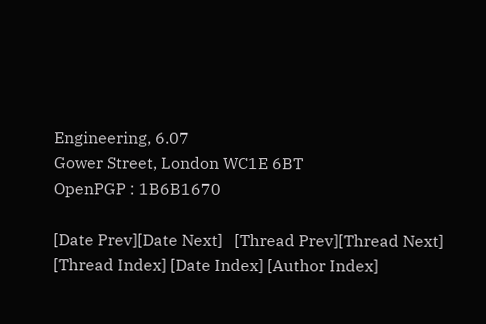Engineering, 6.07
Gower Street, London WC1E 6BT
OpenPGP : 1B6B1670

[Date Prev][Date Next]   [Thread Prev][Thread Next]   [Thread Index] [Date Index] [Author Index]